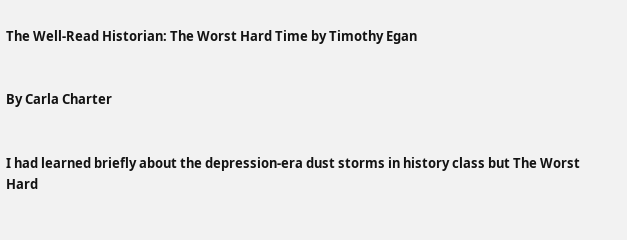The Well-Read Historian: The Worst Hard Time by Timothy Egan


By Carla Charter


I had learned briefly about the depression-era dust storms in history class but The Worst Hard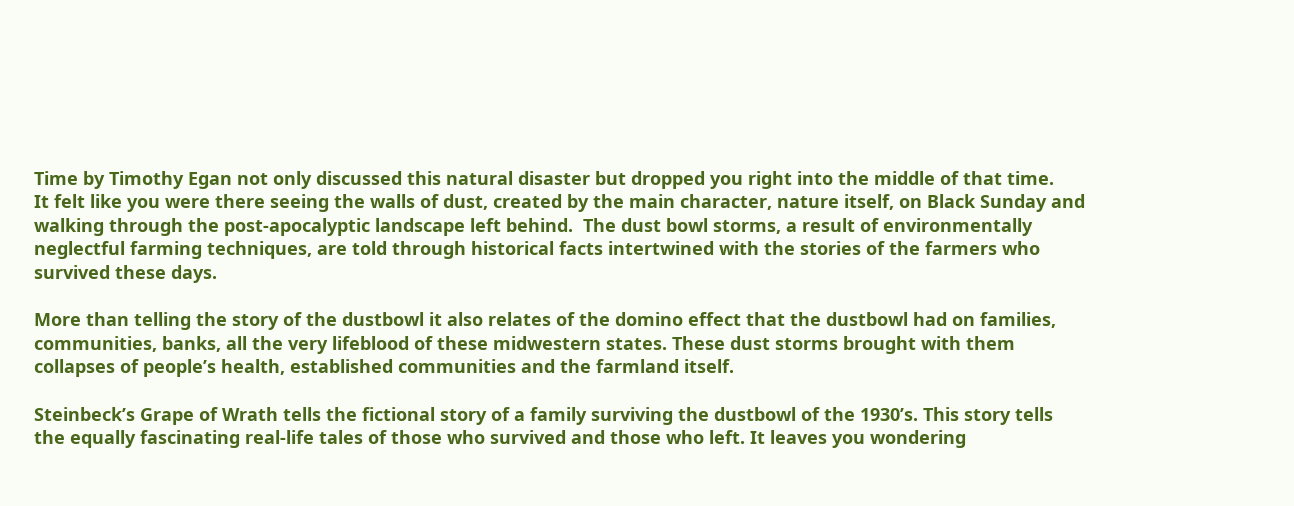Time by Timothy Egan not only discussed this natural disaster but dropped you right into the middle of that time.     It felt like you were there seeing the walls of dust, created by the main character, nature itself, on Black Sunday and walking through the post-apocalyptic landscape left behind.  The dust bowl storms, a result of environmentally neglectful farming techniques, are told through historical facts intertwined with the stories of the farmers who survived these days.

More than telling the story of the dustbowl it also relates of the domino effect that the dustbowl had on families, communities, banks, all the very lifeblood of these midwestern states. These dust storms brought with them collapses of people’s health, established communities and the farmland itself.

Steinbeck’s Grape of Wrath tells the fictional story of a family surviving the dustbowl of the 1930’s. This story tells the equally fascinating real-life tales of those who survived and those who left. It leaves you wondering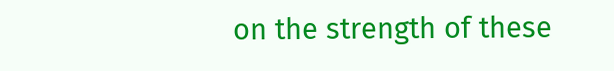on the strength of these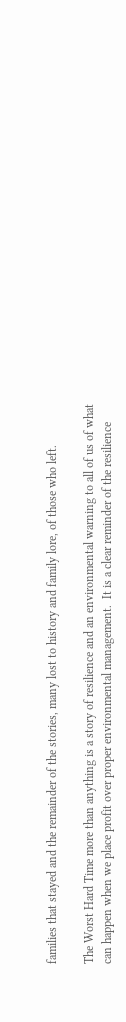families that stayed and the remainder of the stories, many lost to history and family lore, of those who left.

The Worst Hard Time more than anything is a story of resilience and an environmental warning to all of us of what can happen when we place profit over proper environmental management.  It is a clear reminder of the resilience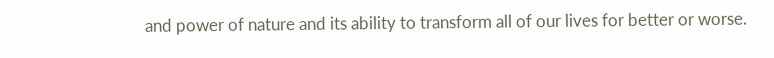and power of nature and its ability to transform all of our lives for better or worse.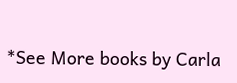*See More books by Carla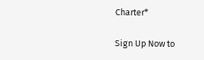Charter*

Sign Up Now to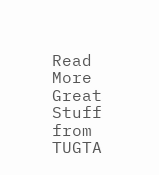Read More Great Stuff from TUGTA